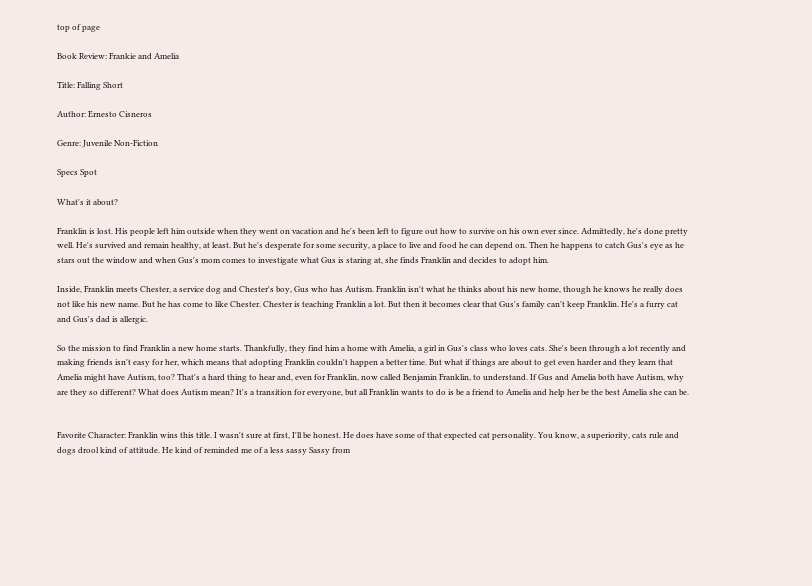top of page

Book Review: Frankie and Amelia

Title: Falling Short

Author: Ernesto Cisneros

Genre: Juvenile Non-Fiction

Specs Spot

What's it about?

Franklin is lost. His people left him outside when they went on vacation and he's been left to figure out how to survive on his own ever since. Admittedly, he's done pretty well. He's survived and remain healthy, at least. But he's desperate for some security, a place to live and food he can depend on. Then he happens to catch Gus's eye as he stars out the window and when Gus's mom comes to investigate what Gus is staring at, she finds Franklin and decides to adopt him.

Inside, Franklin meets Chester, a service dog and Chester's boy, Gus who has Autism. Franklin isn't what he thinks about his new home, though he knows he really does not like his new name. But he has come to like Chester. Chester is teaching Franklin a lot. But then it becomes clear that Gus's family can't keep Franklin. He's a furry cat and Gus's dad is allergic.

So the mission to find Franklin a new home starts. Thankfully, they find him a home with Amelia, a girl in Gus's class who loves cats. She's been through a lot recently and making friends isn't easy for her, which means that adopting Franklin couldn't happen a better time. But what if things are about to get even harder and they learn that Amelia might have Autism, too? That's a hard thing to hear and, even for Franklin, now called Benjamin Franklin, to understand. If Gus and Amelia both have Autism, why are they so different? What does Autism mean? It's a transition for everyone, but all Franklin wants to do is be a friend to Amelia and help her be the best Amelia she can be.


Favorite Character: Franklin wins this title. I wasn't sure at first, I'll be honest. He does have some of that expected cat personality. You know, a superiority, cats rule and dogs drool kind of attitude. He kind of reminded me of a less sassy Sassy from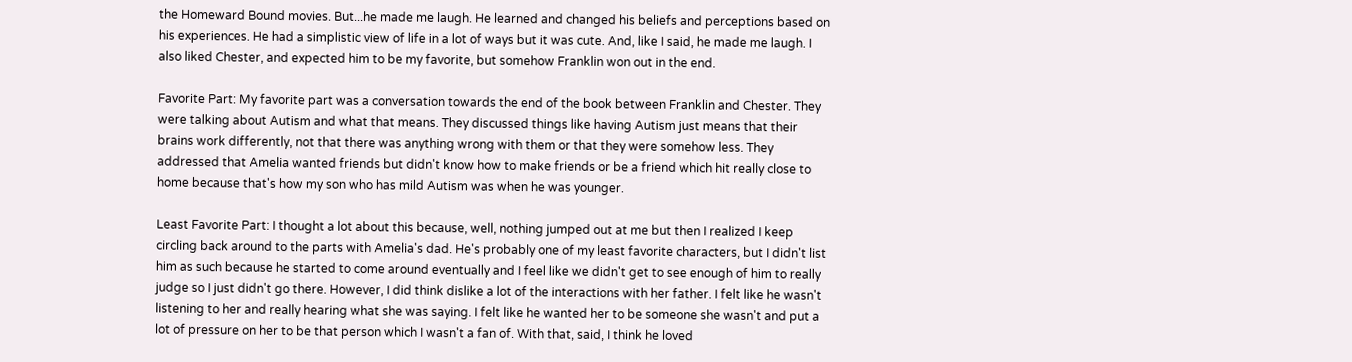the Homeward Bound movies. But...he made me laugh. He learned and changed his beliefs and perceptions based on his experiences. He had a simplistic view of life in a lot of ways but it was cute. And, like I said, he made me laugh. I also liked Chester, and expected him to be my favorite, but somehow Franklin won out in the end.

Favorite Part: My favorite part was a conversation towards the end of the book between Franklin and Chester. They were talking about Autism and what that means. They discussed things like having Autism just means that their brains work differently, not that there was anything wrong with them or that they were somehow less. They addressed that Amelia wanted friends but didn't know how to make friends or be a friend which hit really close to home because that's how my son who has mild Autism was when he was younger.

Least Favorite Part: I thought a lot about this because, well, nothing jumped out at me but then I realized I keep circling back around to the parts with Amelia's dad. He's probably one of my least favorite characters, but I didn't list him as such because he started to come around eventually and I feel like we didn't get to see enough of him to really judge so I just didn't go there. However, I did think dislike a lot of the interactions with her father. I felt like he wasn't listening to her and really hearing what she was saying. I felt like he wanted her to be someone she wasn't and put a lot of pressure on her to be that person which I wasn't a fan of. With that, said, I think he loved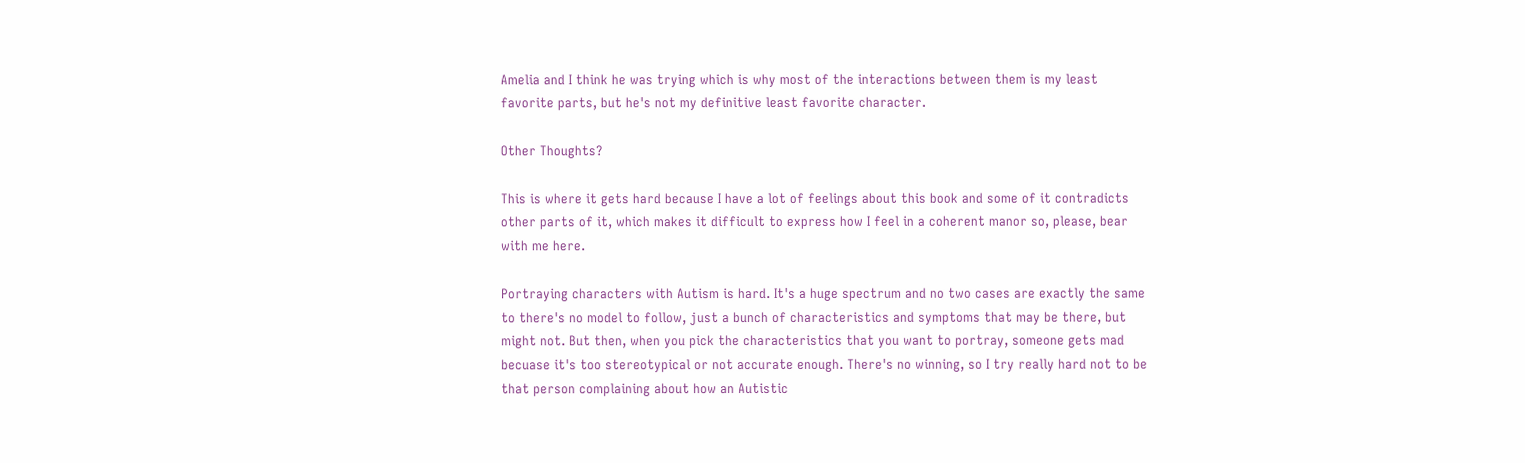Amelia and I think he was trying which is why most of the interactions between them is my least favorite parts, but he's not my definitive least favorite character.

Other Thoughts?

This is where it gets hard because I have a lot of feelings about this book and some of it contradicts other parts of it, which makes it difficult to express how I feel in a coherent manor so, please, bear with me here.

Portraying characters with Autism is hard. It's a huge spectrum and no two cases are exactly the same to there's no model to follow, just a bunch of characteristics and symptoms that may be there, but might not. But then, when you pick the characteristics that you want to portray, someone gets mad becuase it's too stereotypical or not accurate enough. There's no winning, so I try really hard not to be that person complaining about how an Autistic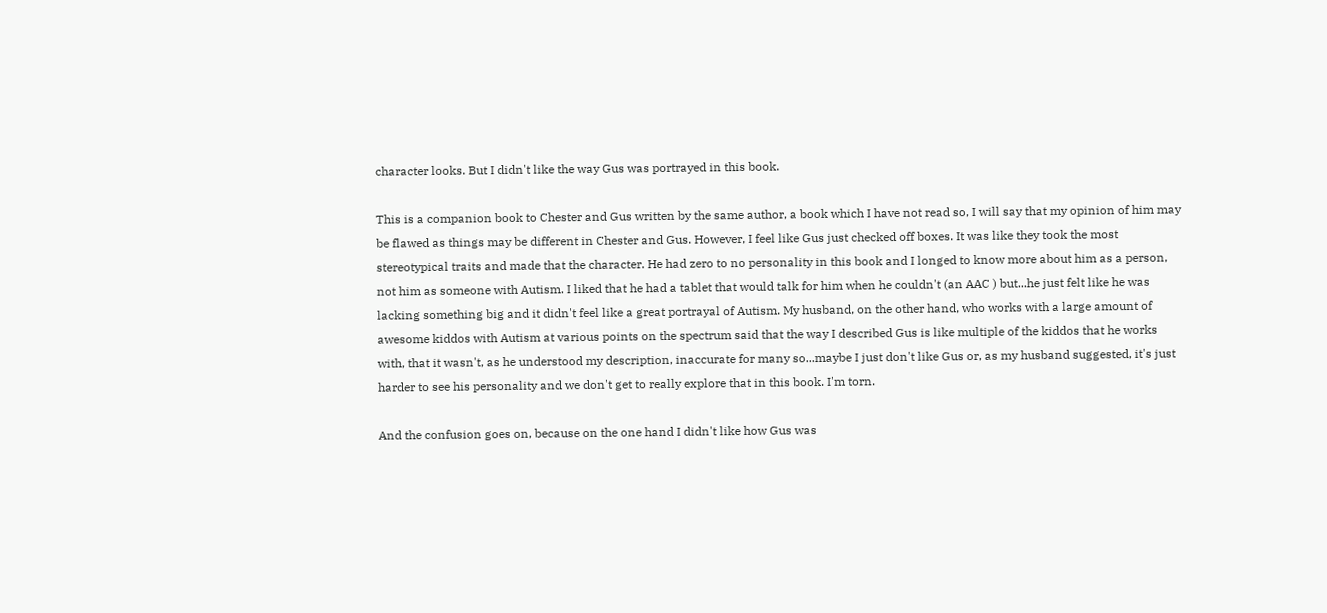character looks. But I didn't like the way Gus was portrayed in this book.

This is a companion book to Chester and Gus written by the same author, a book which I have not read so, I will say that my opinion of him may be flawed as things may be different in Chester and Gus. However, I feel like Gus just checked off boxes. It was like they took the most stereotypical traits and made that the character. He had zero to no personality in this book and I longed to know more about him as a person, not him as someone with Autism. I liked that he had a tablet that would talk for him when he couldn't (an AAC ) but...he just felt like he was lacking something big and it didn't feel like a great portrayal of Autism. My husband, on the other hand, who works with a large amount of awesome kiddos with Autism at various points on the spectrum said that the way I described Gus is like multiple of the kiddos that he works with, that it wasn't, as he understood my description, inaccurate for many so...maybe I just don't like Gus or, as my husband suggested, it's just harder to see his personality and we don't get to really explore that in this book. I'm torn.

And the confusion goes on, because on the one hand I didn't like how Gus was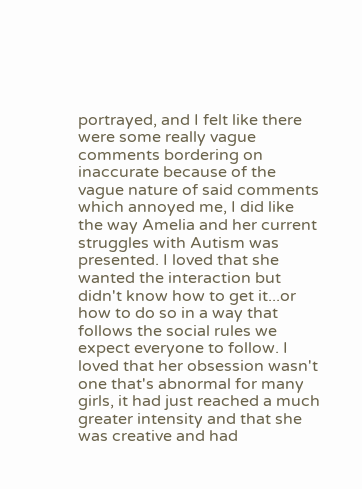portrayed, and I felt like there were some really vague comments bordering on inaccurate because of the vague nature of said comments which annoyed me, I did like the way Amelia and her current struggles with Autism was presented. I loved that she wanted the interaction but didn't know how to get it...or how to do so in a way that follows the social rules we expect everyone to follow. I loved that her obsession wasn't one that's abnormal for many girls, it had just reached a much greater intensity and that she was creative and had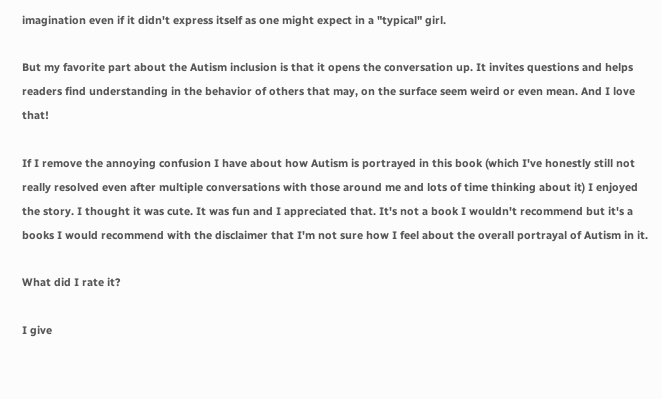imagination even if it didn't express itself as one might expect in a "typical" girl.

But my favorite part about the Autism inclusion is that it opens the conversation up. It invites questions and helps readers find understanding in the behavior of others that may, on the surface seem weird or even mean. And I love that!

If I remove the annoying confusion I have about how Autism is portrayed in this book (which I've honestly still not really resolved even after multiple conversations with those around me and lots of time thinking about it) I enjoyed the story. I thought it was cute. It was fun and I appreciated that. It's not a book I wouldn't recommend but it's a books I would recommend with the disclaimer that I'm not sure how I feel about the overall portrayal of Autism in it.

What did I rate it?

I give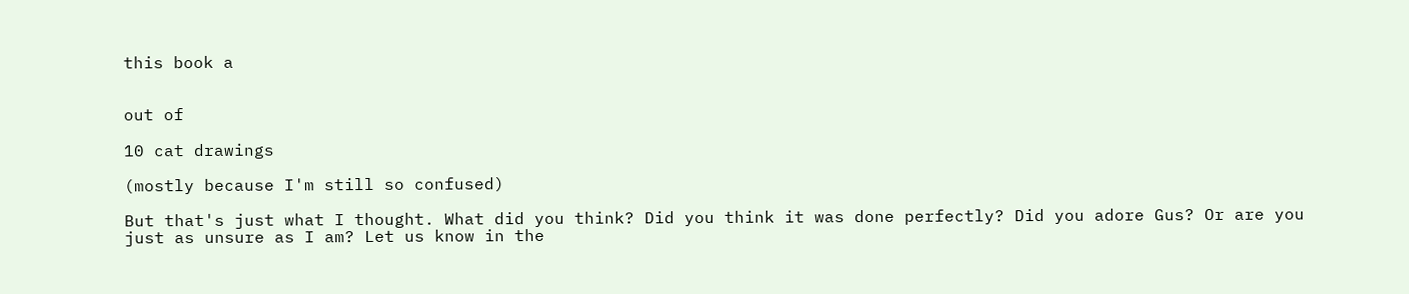this book a


out of

10 cat drawings

(mostly because I'm still so confused)

But that's just what I thought. What did you think? Did you think it was done perfectly? Did you adore Gus? Or are you just as unsure as I am? Let us know in the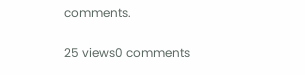comments.

25 views0 comments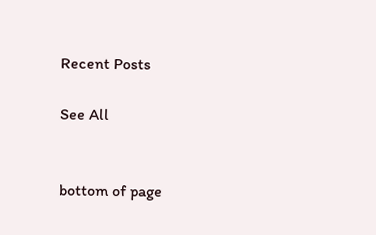Recent Posts

See All


bottom of page